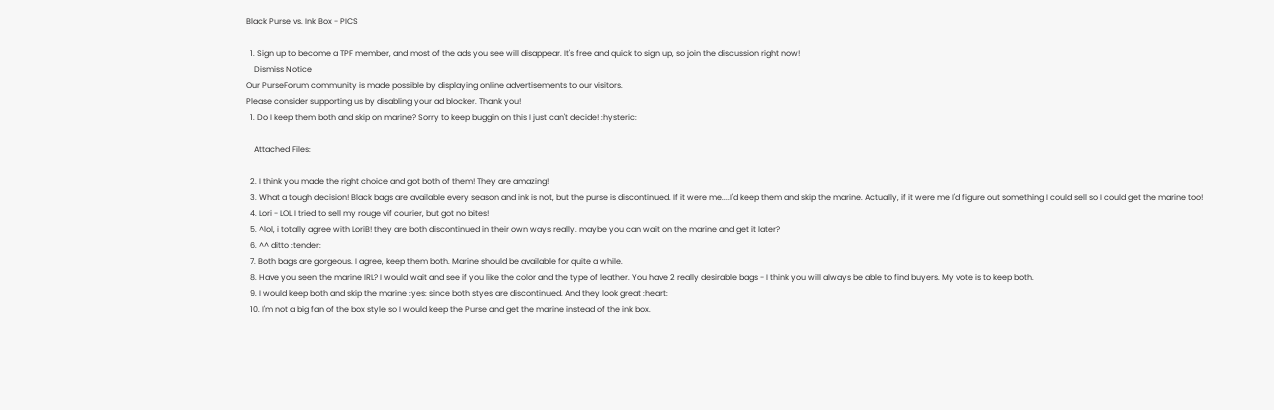Black Purse vs. Ink Box - PICS

  1. Sign up to become a TPF member, and most of the ads you see will disappear. It's free and quick to sign up, so join the discussion right now!
    Dismiss Notice
Our PurseForum community is made possible by displaying online advertisements to our visitors.
Please consider supporting us by disabling your ad blocker. Thank you!
  1. Do I keep them both and skip on marine? Sorry to keep buggin on this I just can't decide! :hysteric:

    Attached Files:

  2. I think you made the right choice and got both of them! They are amazing!
  3. What a tough decision! Black bags are available every season and ink is not, but the purse is discontinued. If it were me....I'd keep them and skip the marine. Actually, if it were me I'd figure out something I could sell so I could get the marine too!
  4. Lori - LOL I tried to sell my rouge vif courier, but got no bites!
  5. ^lol, i totally agree with LoriB! they are both discontinued in their own ways really. maybe you can wait on the marine and get it later?
  6. ^^ ditto :tender:
  7. Both bags are gorgeous. I agree, keep them both. Marine should be available for quite a while.
  8. Have you seen the marine IRL? I would wait and see if you like the color and the type of leather. You have 2 really desirable bags - I think you will always be able to find buyers. My vote is to keep both.
  9. I would keep both and skip the marine :yes: since both styes are discontinued. And they look great :heart:
  10. I'm not a big fan of the box style so I would keep the Purse and get the marine instead of the ink box.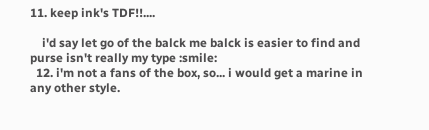11. keep ink's TDF!!....

    i'd say let go of the balck me balck is easier to find and purse isn't really my type :smile:
  12. i'm not a fans of the box, so... i would get a marine in any other style.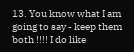13. You know what I am going to say - keep them both !!!! I do like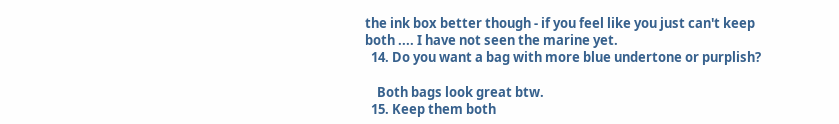the ink box better though - if you feel like you just can't keep both .... I have not seen the marine yet.
  14. Do you want a bag with more blue undertone or purplish?

    Both bags look great btw.
  15. Keep them both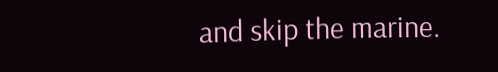and skip the marine.